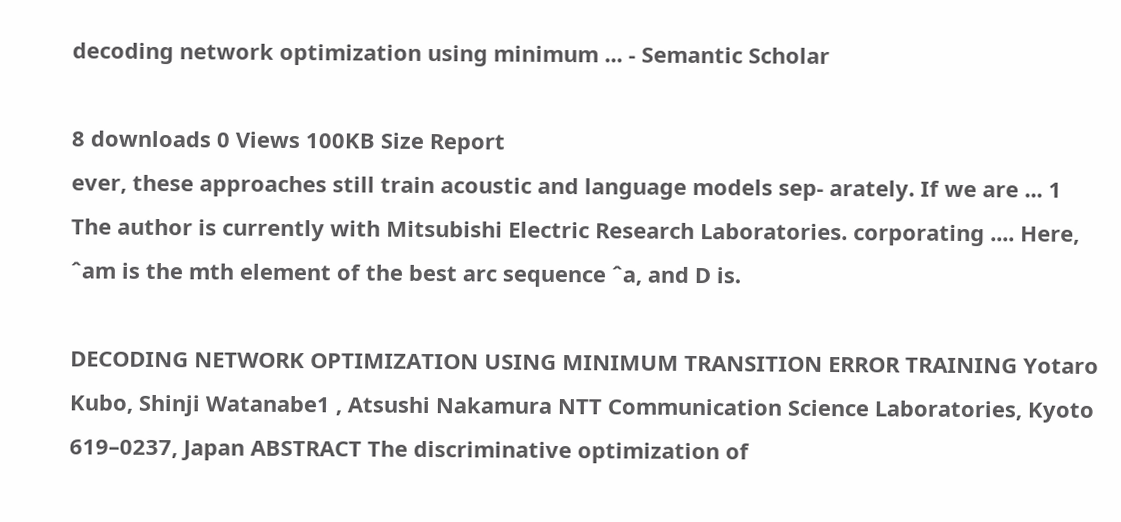decoding network optimization using minimum ... - Semantic Scholar

8 downloads 0 Views 100KB Size Report
ever, these approaches still train acoustic and language models sep- arately. If we are ... 1 The author is currently with Mitsubishi Electric Research Laboratories. corporating .... Here, ˆam is the mth element of the best arc sequence ˆa, and D is.

DECODING NETWORK OPTIMIZATION USING MINIMUM TRANSITION ERROR TRAINING Yotaro Kubo, Shinji Watanabe1 , Atsushi Nakamura NTT Communication Science Laboratories, Kyoto 619–0237, Japan ABSTRACT The discriminative optimization of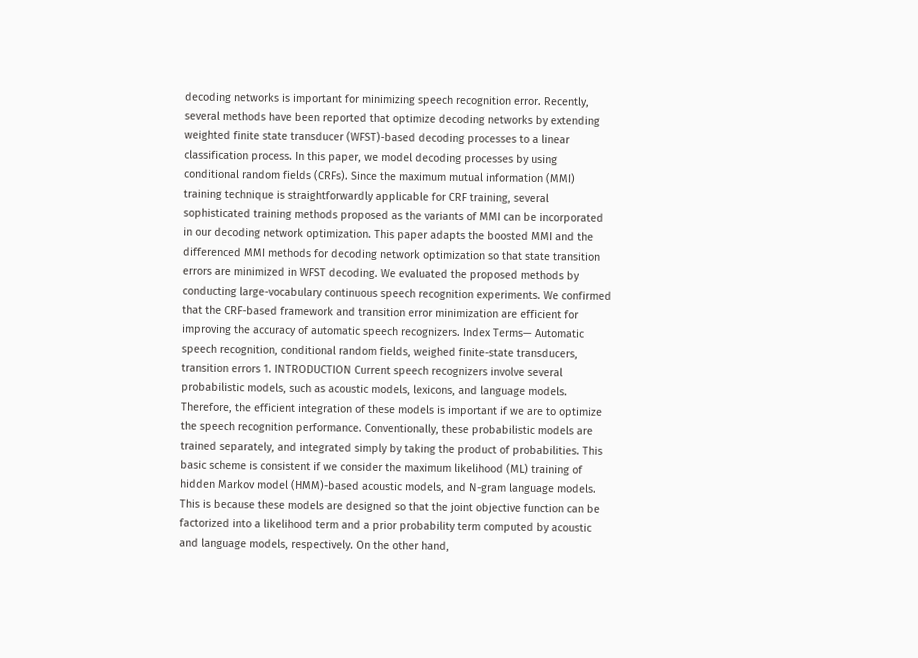decoding networks is important for minimizing speech recognition error. Recently, several methods have been reported that optimize decoding networks by extending weighted finite state transducer (WFST)-based decoding processes to a linear classification process. In this paper, we model decoding processes by using conditional random fields (CRFs). Since the maximum mutual information (MMI) training technique is straightforwardly applicable for CRF training, several sophisticated training methods proposed as the variants of MMI can be incorporated in our decoding network optimization. This paper adapts the boosted MMI and the differenced MMI methods for decoding network optimization so that state transition errors are minimized in WFST decoding. We evaluated the proposed methods by conducting large-vocabulary continuous speech recognition experiments. We confirmed that the CRF-based framework and transition error minimization are efficient for improving the accuracy of automatic speech recognizers. Index Terms— Automatic speech recognition, conditional random fields, weighed finite-state transducers, transition errors 1. INTRODUCTION Current speech recognizers involve several probabilistic models, such as acoustic models, lexicons, and language models. Therefore, the efficient integration of these models is important if we are to optimize the speech recognition performance. Conventionally, these probabilistic models are trained separately, and integrated simply by taking the product of probabilities. This basic scheme is consistent if we consider the maximum likelihood (ML) training of hidden Markov model (HMM)-based acoustic models, and N-gram language models. This is because these models are designed so that the joint objective function can be factorized into a likelihood term and a prior probability term computed by acoustic and language models, respectively. On the other hand,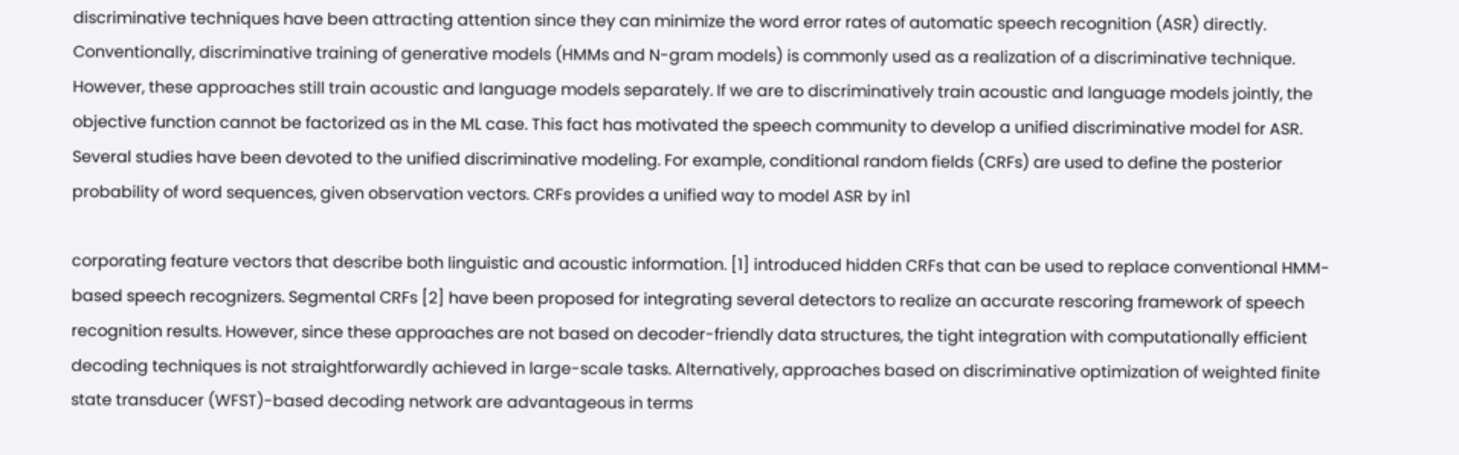discriminative techniques have been attracting attention since they can minimize the word error rates of automatic speech recognition (ASR) directly. Conventionally, discriminative training of generative models (HMMs and N-gram models) is commonly used as a realization of a discriminative technique. However, these approaches still train acoustic and language models separately. If we are to discriminatively train acoustic and language models jointly, the objective function cannot be factorized as in the ML case. This fact has motivated the speech community to develop a unified discriminative model for ASR. Several studies have been devoted to the unified discriminative modeling. For example, conditional random fields (CRFs) are used to define the posterior probability of word sequences, given observation vectors. CRFs provides a unified way to model ASR by in1

corporating feature vectors that describe both linguistic and acoustic information. [1] introduced hidden CRFs that can be used to replace conventional HMM-based speech recognizers. Segmental CRFs [2] have been proposed for integrating several detectors to realize an accurate rescoring framework of speech recognition results. However, since these approaches are not based on decoder-friendly data structures, the tight integration with computationally efficient decoding techniques is not straightforwardly achieved in large-scale tasks. Alternatively, approaches based on discriminative optimization of weighted finite state transducer (WFST)-based decoding network are advantageous in terms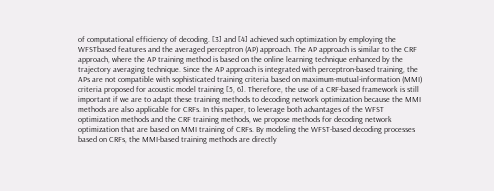of computational efficiency of decoding. [3] and [4] achieved such optimization by employing the WFSTbased features and the averaged perceptron (AP) approach. The AP approach is similar to the CRF approach, where the AP training method is based on the online learning technique enhanced by the trajectory averaging technique. Since the AP approach is integrated with perceptron-based training, the APs are not compatible with sophisticated training criteria based on maximum-mutual-information (MMI) criteria proposed for acoustic model training [5, 6]. Therefore, the use of a CRF-based framework is still important if we are to adapt these training methods to decoding network optimization because the MMI methods are also applicable for CRFs. In this paper, to leverage both advantages of the WFST optimization methods and the CRF training methods, we propose methods for decoding network optimization that are based on MMI training of CRFs. By modeling the WFST-based decoding processes based on CRFs, the MMI-based training methods are directly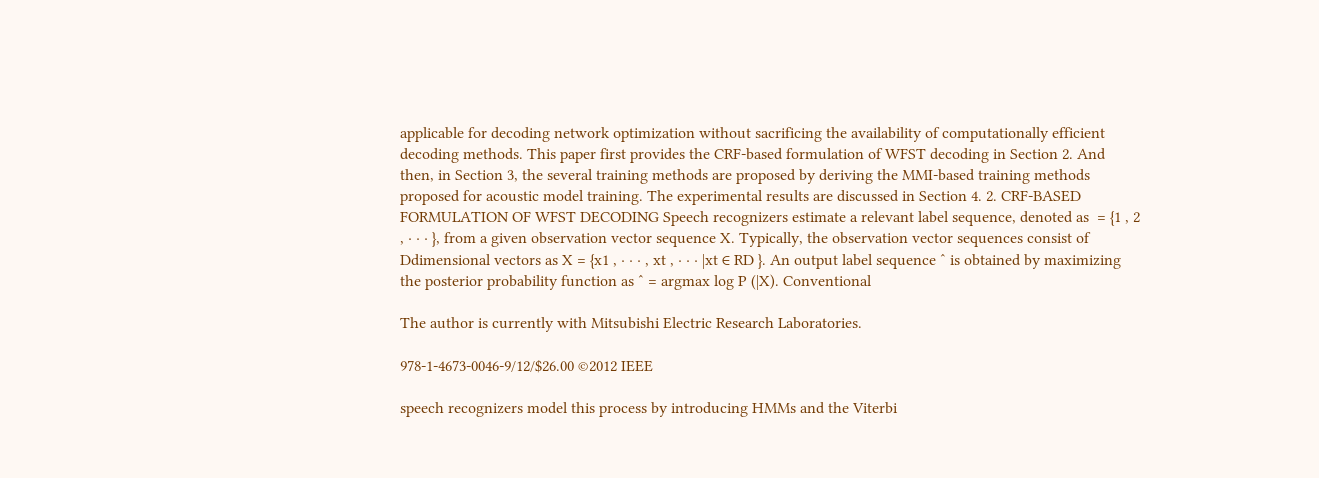applicable for decoding network optimization without sacrificing the availability of computationally efficient decoding methods. This paper first provides the CRF-based formulation of WFST decoding in Section 2. And then, in Section 3, the several training methods are proposed by deriving the MMI-based training methods proposed for acoustic model training. The experimental results are discussed in Section 4. 2. CRF-BASED FORMULATION OF WFST DECODING Speech recognizers estimate a relevant label sequence, denoted as  = {1 , 2 , · · · }, from a given observation vector sequence X. Typically, the observation vector sequences consist of Ddimensional vectors as X = {x1 , · · · , xt , · · · |xt ∈ RD }. An output label sequence ˆ is obtained by maximizing the posterior probability function as ˆ = argmax log P (|X). Conventional

The author is currently with Mitsubishi Electric Research Laboratories.

978-1-4673-0046-9/12/$26.00 ©2012 IEEE

speech recognizers model this process by introducing HMMs and the Viterbi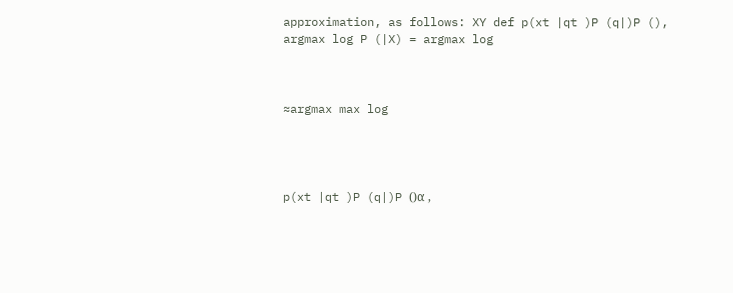approximation, as follows: XY def p(xt |qt )P (q|)P (), argmax log P (|X) = argmax log



≈argmax max log




p(xt |qt )P (q|)P ()α ,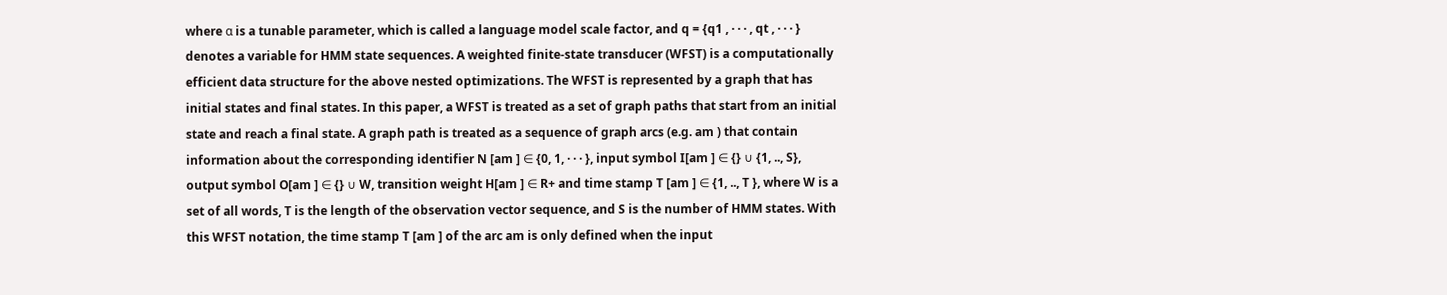where α is a tunable parameter, which is called a language model scale factor, and q = {q1 , · · · , qt , · · · } denotes a variable for HMM state sequences. A weighted finite-state transducer (WFST) is a computationally efficient data structure for the above nested optimizations. The WFST is represented by a graph that has initial states and final states. In this paper, a WFST is treated as a set of graph paths that start from an initial state and reach a final state. A graph path is treated as a sequence of graph arcs (e.g. am ) that contain information about the corresponding identifier N [am ] ∈ {0, 1, · · · }, input symbol I[am ] ∈ {} ∪ {1, .., S}, output symbol O[am ] ∈ {} ∪ W, transition weight H[am ] ∈ R+ and time stamp T [am ] ∈ {1, .., T }, where W is a set of all words, T is the length of the observation vector sequence, and S is the number of HMM states. With this WFST notation, the time stamp T [am ] of the arc am is only defined when the input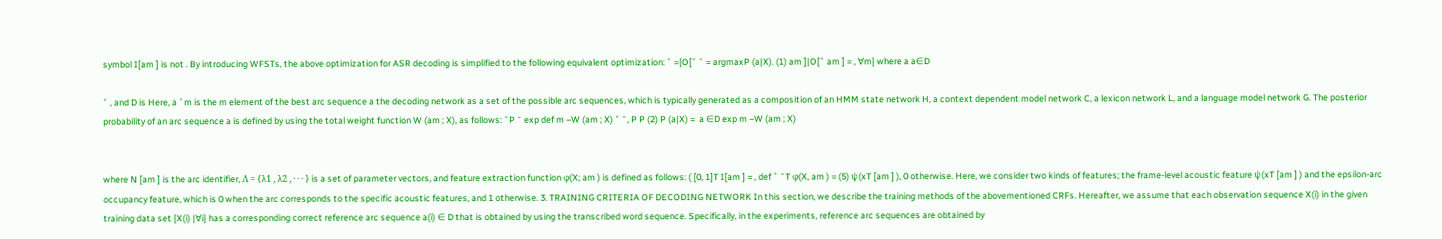symbol I[am ] is not . By introducing WFSTs, the above optimization for ASR decoding is simplified to the following equivalent optimization: ˆ ={O[ˆ ˆ = argmaxP (a|X). (1) am ]|O[ˆ am ] = , ∀m} where a a∈D

ˆ , and D is Here, a ˆm is the m element of the best arc sequence a the decoding network as a set of the possible arc sequences, which is typically generated as a composition of an HMM state network H, a context dependent model network C, a lexicon network L, and a language model network G. The posterior probability of an arc sequence a is defined by using the total weight function W (am ; X), as follows: ˘P ¯ exp def m −W (am ; X) ˘ ¯, P P (2) P (a|X) =  a ∈D exp m −W (am ; X)


where N [am ] is the arc identifier, Λ = {λ1 , λ2 , · · · } is a set of parameter vectors, and feature extraction function φ(X; am ) is defined as follows: ( [0, 1]T I[am ] = , def ˆ ˜T φ(X, am ) = (5) ψ(xT [am ] ), 0 otherwise. Here, we consider two kinds of features; the frame-level acoustic feature ψ(xT [am ] ) and the epsilon-arc occupancy feature, which is 0 when the arc corresponds to the specific acoustic features, and 1 otherwise. 3. TRAINING CRITERIA OF DECODING NETWORK In this section, we describe the training methods of the abovementioned CRFs. Hereafter, we assume that each observation sequence X(i) in the given training data set {X(i) |∀i} has a corresponding correct reference arc sequence a(i) ∈ D that is obtained by using the transcribed word sequence. Specifically, in the experiments, reference arc sequences are obtained by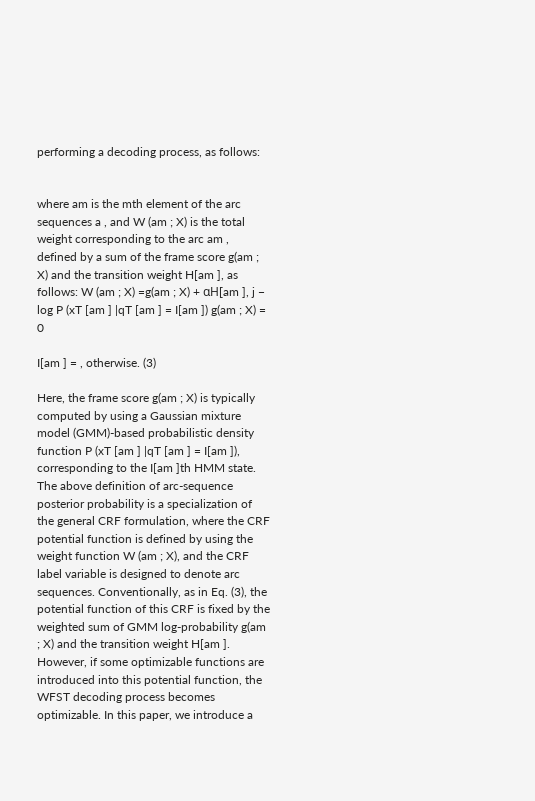performing a decoding process, as follows:


where am is the mth element of the arc sequences a , and W (am ; X) is the total weight corresponding to the arc am , defined by a sum of the frame score g(am ; X) and the transition weight H[am ], as follows: W (am ; X) =g(am ; X) + αH[am ], j − log P (xT [am ] |qT [am ] = I[am ]) g(am ; X) = 0

I[am ] = , otherwise. (3)

Here, the frame score g(am ; X) is typically computed by using a Gaussian mixture model (GMM)-based probabilistic density function P (xT [am ] |qT [am ] = I[am ]), corresponding to the I[am ]th HMM state. The above definition of arc-sequence posterior probability is a specialization of the general CRF formulation, where the CRF potential function is defined by using the weight function W (am ; X), and the CRF label variable is designed to denote arc sequences. Conventionally, as in Eq. (3), the potential function of this CRF is fixed by the weighted sum of GMM log-probability g(am ; X) and the transition weight H[am ]. However, if some optimizable functions are introduced into this potential function, the WFST decoding process becomes optimizable. In this paper, we introduce a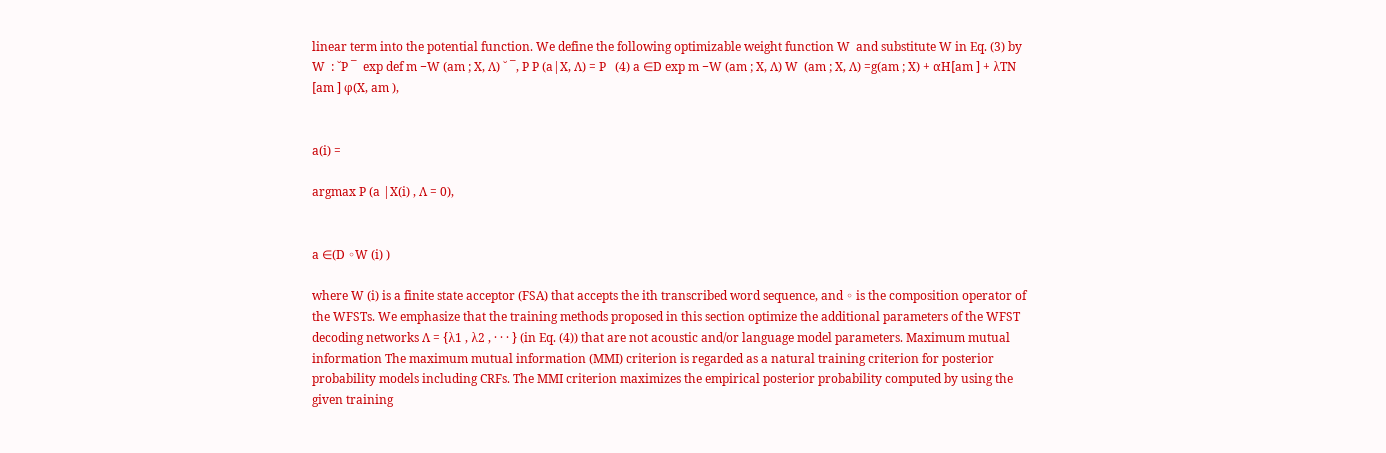linear term into the potential function. We define the following optimizable weight function W  and substitute W in Eq. (3) by W  : ˘P ¯  exp def m −W (am ; X, Λ) ˘ ¯, P P (a|X, Λ) = P   (4) a ∈D exp m −W (am ; X, Λ) W  (am ; X, Λ) =g(am ; X) + αH[am ] + λTN [am ] φ(X, am ),


a(i) =

argmax P (a |X(i) , Λ = 0),


a ∈(D ◦W (i) )

where W (i) is a finite state acceptor (FSA) that accepts the ith transcribed word sequence, and ◦ is the composition operator of the WFSTs. We emphasize that the training methods proposed in this section optimize the additional parameters of the WFST decoding networks Λ = {λ1 , λ2 , · · · } (in Eq. (4)) that are not acoustic and/or language model parameters. Maximum mutual information The maximum mutual information (MMI) criterion is regarded as a natural training criterion for posterior probability models including CRFs. The MMI criterion maximizes the empirical posterior probability computed by using the given training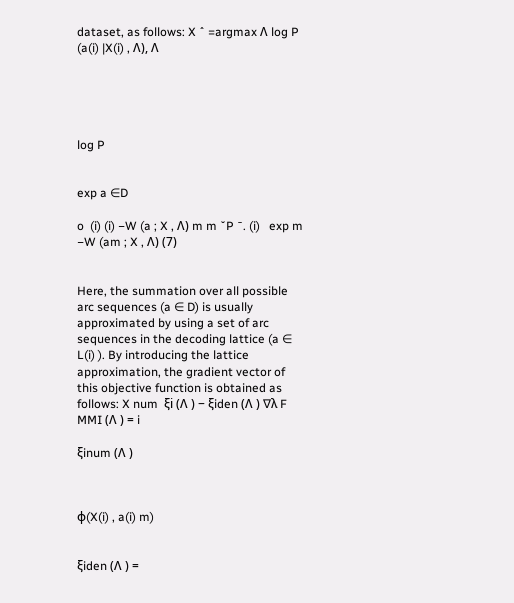dataset, as follows: X ˆ =argmax Λ log P (a(i) |X(i) , Λ), Λ





log P


exp a ∈D

o  (i) (i) −W (a ; X , Λ) m m ˘P ¯. (i)   exp m −W (am ; X , Λ) (7)


Here, the summation over all possible arc sequences (a ∈ D) is usually approximated by using a set of arc sequences in the decoding lattice (a ∈ L(i) ). By introducing the lattice approximation, the gradient vector of this objective function is obtained as follows: X num  ξi (Λ ) − ξiden (Λ ) ∇λ F MMI (Λ ) = i

ξinum (Λ )



φ(X(i) , a(i) m)


ξiden (Λ ) =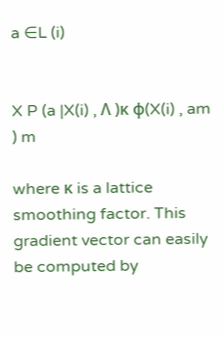a ∈L (i)


X P (a |X(i) , Λ )κ φ(X(i) , am ) m

where κ is a lattice smoothing factor. This gradient vector can easily be computed by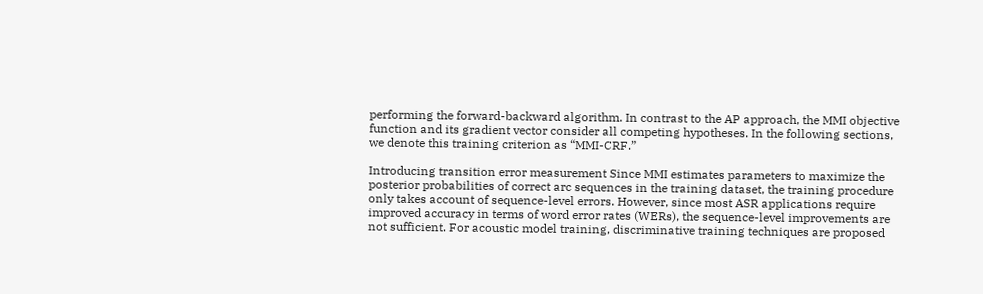performing the forward-backward algorithm. In contrast to the AP approach, the MMI objective function and its gradient vector consider all competing hypotheses. In the following sections, we denote this training criterion as “MMI-CRF.”

Introducing transition error measurement Since MMI estimates parameters to maximize the posterior probabilities of correct arc sequences in the training dataset, the training procedure only takes account of sequence-level errors. However, since most ASR applications require improved accuracy in terms of word error rates (WERs), the sequence-level improvements are not sufficient. For acoustic model training, discriminative training techniques are proposed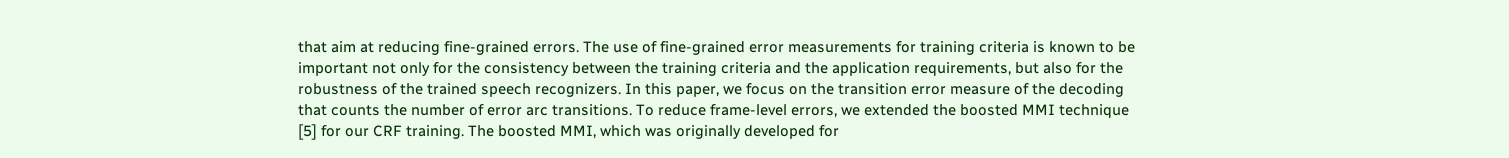that aim at reducing fine-grained errors. The use of fine-grained error measurements for training criteria is known to be important not only for the consistency between the training criteria and the application requirements, but also for the robustness of the trained speech recognizers. In this paper, we focus on the transition error measure of the decoding that counts the number of error arc transitions. To reduce frame-level errors, we extended the boosted MMI technique [5] for our CRF training. The boosted MMI, which was originally developed for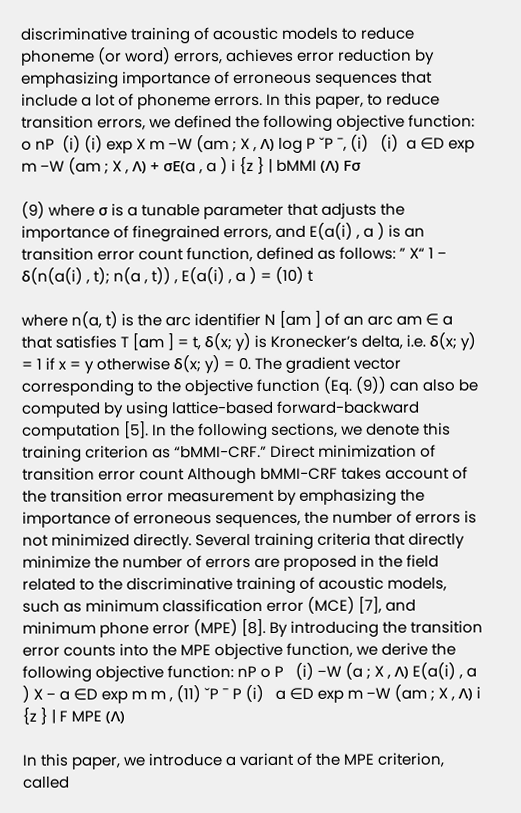discriminative training of acoustic models to reduce phoneme (or word) errors, achieves error reduction by emphasizing importance of erroneous sequences that include a lot of phoneme errors. In this paper, to reduce transition errors, we defined the following objective function: o nP  (i) (i) exp X m −W (am ; X , Λ) log P ˘P ¯, (i)   (i)  a ∈D exp m −W (am ; X , Λ) + σE(a , a ) i {z } | bMMI (Λ) Fσ

(9) where σ is a tunable parameter that adjusts the importance of finegrained errors, and E(a(i) , a ) is an transition error count function, defined as follows: ” X“ 1 − δ(n(a(i) , t); n(a , t)) , E(a(i) , a ) = (10) t

where n(a, t) is the arc identifier N [am ] of an arc am ∈ a that satisfies T [am ] = t, δ(x; y) is Kronecker’s delta, i.e. δ(x; y) = 1 if x = y otherwise δ(x; y) = 0. The gradient vector corresponding to the objective function (Eq. (9)) can also be computed by using lattice-based forward-backward computation [5]. In the following sections, we denote this training criterion as “bMMI-CRF.” Direct minimization of transition error count Although bMMI-CRF takes account of the transition error measurement by emphasizing the importance of erroneous sequences, the number of errors is not minimized directly. Several training criteria that directly minimize the number of errors are proposed in the field related to the discriminative training of acoustic models, such as minimum classification error (MCE) [7], and minimum phone error (MPE) [8]. By introducing the transition error counts into the MPE objective function, we derive the following objective function: nP o P   (i) −W (a ; X , Λ) E(a(i) , a ) X − a ∈D exp m m , (11) ˘P ¯ P (i)   a ∈D exp m −W (am ; X , Λ) i {z } | F MPE (Λ)

In this paper, we introduce a variant of the MPE criterion, called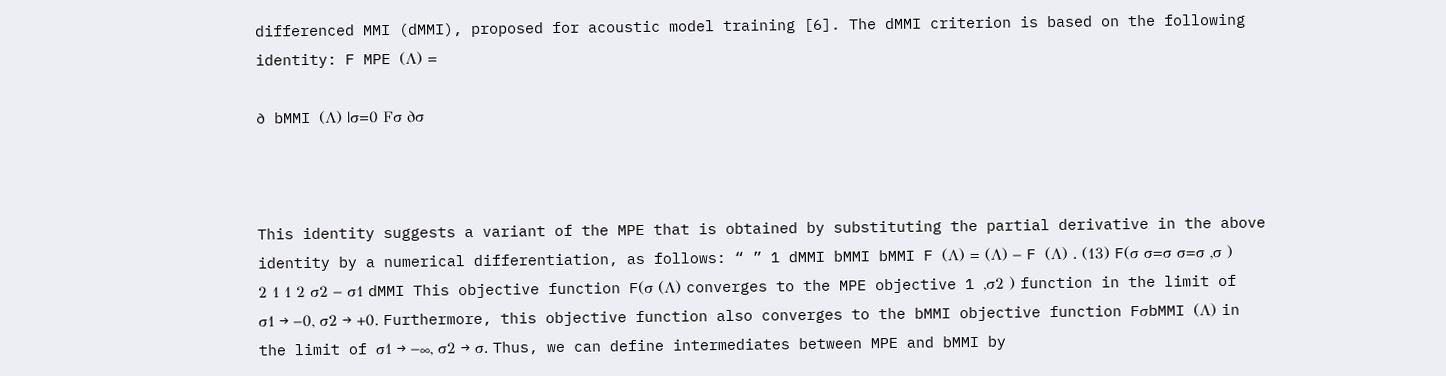differenced MMI (dMMI), proposed for acoustic model training [6]. The dMMI criterion is based on the following identity: F MPE (Λ) =

∂ bMMI (Λ) |σ=0 Fσ ∂σ



This identity suggests a variant of the MPE that is obtained by substituting the partial derivative in the above identity by a numerical differentiation, as follows: “ ” 1 dMMI bMMI bMMI F (Λ) = (Λ) − F (Λ) . (13) F(σ σ=σ σ=σ ,σ ) 2 1 1 2 σ2 − σ1 dMMI This objective function F(σ (Λ) converges to the MPE objective 1 ,σ2 ) function in the limit of σ1 → −0, σ2 → +0. Furthermore, this objective function also converges to the bMMI objective function FσbMMI (Λ) in the limit of σ1 → −∞, σ2 → σ. Thus, we can define intermediates between MPE and bMMI by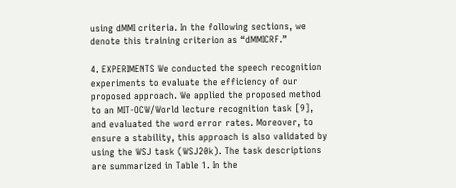using dMMI criteria. In the following sections, we denote this training criterion as “dMMICRF.”

4. EXPERIMENTS We conducted the speech recognition experiments to evaluate the efficiency of our proposed approach. We applied the proposed method to an MIT-OCW/World lecture recognition task [9], and evaluated the word error rates. Moreover, to ensure a stability, this approach is also validated by using the WSJ task (WSJ20k). The task descriptions are summarized in Table 1. In the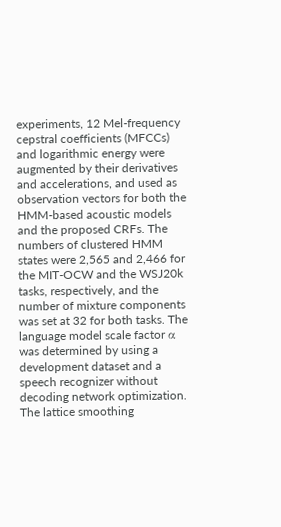experiments, 12 Mel-frequency cepstral coefficients (MFCCs) and logarithmic energy were augmented by their derivatives and accelerations, and used as observation vectors for both the HMM-based acoustic models and the proposed CRFs. The numbers of clustered HMM states were 2,565 and 2,466 for the MIT-OCW and the WSJ20k tasks, respectively, and the number of mixture components was set at 32 for both tasks. The language model scale factor α was determined by using a development dataset and a speech recognizer without decoding network optimization. The lattice smoothing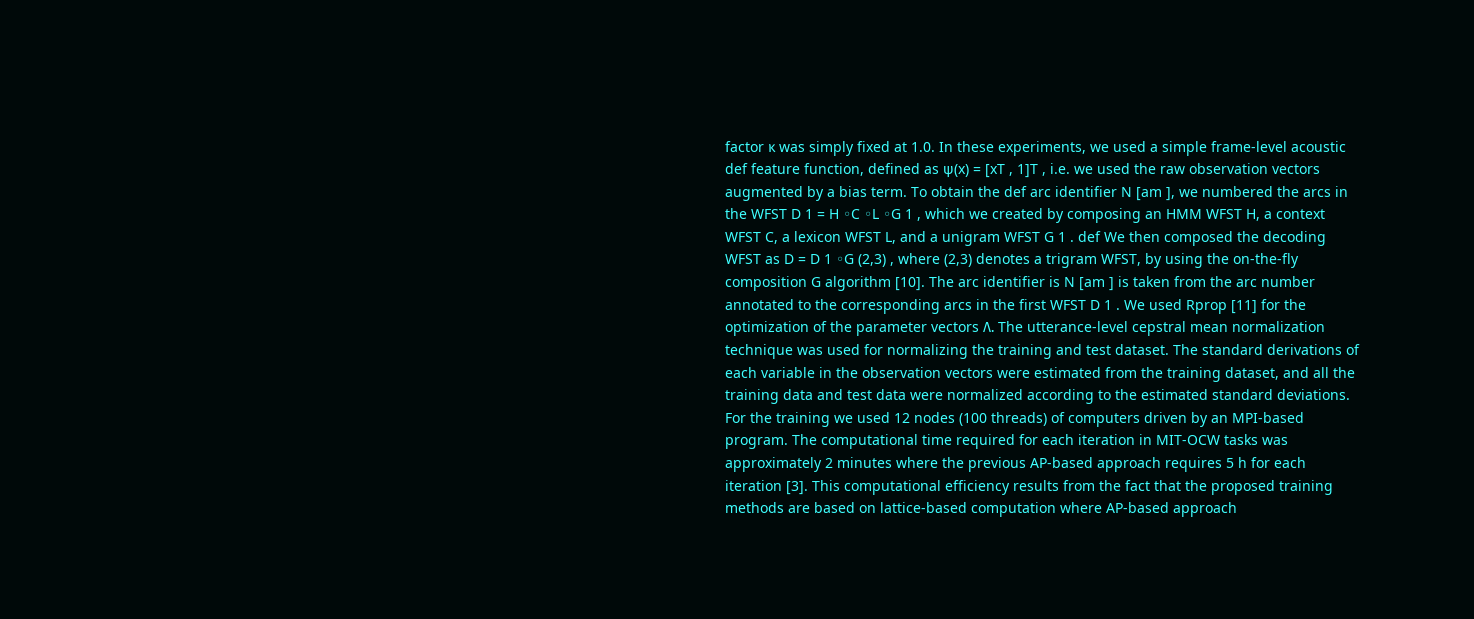factor κ was simply fixed at 1.0. In these experiments, we used a simple frame-level acoustic def feature function, defined as ψ(x) = [xT , 1]T , i.e. we used the raw observation vectors augmented by a bias term. To obtain the def arc identifier N [am ], we numbered the arcs in the WFST D 1 = H ◦C ◦L ◦G 1 , which we created by composing an HMM WFST H, a context WFST C, a lexicon WFST L, and a unigram WFST G 1 . def We then composed the decoding WFST as D = D 1 ◦G (2,3) , where (2,3) denotes a trigram WFST, by using the on-the-fly composition G algorithm [10]. The arc identifier is N [am ] is taken from the arc number annotated to the corresponding arcs in the first WFST D 1 . We used Rprop [11] for the optimization of the parameter vectors Λ. The utterance-level cepstral mean normalization technique was used for normalizing the training and test dataset. The standard derivations of each variable in the observation vectors were estimated from the training dataset, and all the training data and test data were normalized according to the estimated standard deviations. For the training we used 12 nodes (100 threads) of computers driven by an MPI-based program. The computational time required for each iteration in MIT-OCW tasks was approximately 2 minutes where the previous AP-based approach requires 5 h for each iteration [3]. This computational efficiency results from the fact that the proposed training methods are based on lattice-based computation where AP-based approach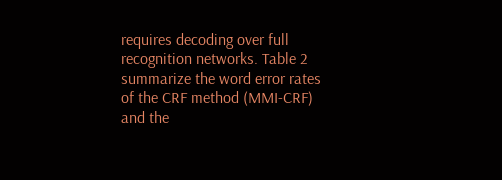requires decoding over full recognition networks. Table 2 summarize the word error rates of the CRF method (MMI-CRF) and the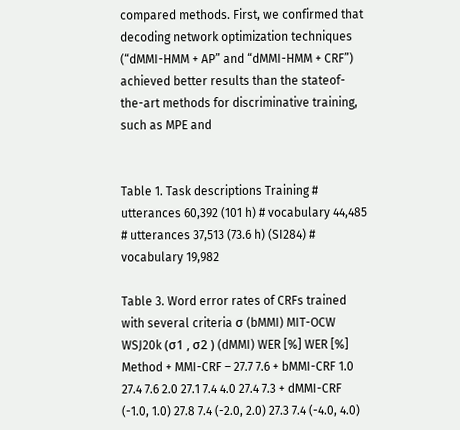compared methods. First, we confirmed that decoding network optimization techniques (“dMMI-HMM + AP” and “dMMI-HMM + CRF”) achieved better results than the stateof-the-art methods for discriminative training, such as MPE and


Table 1. Task descriptions Training # utterances 60,392 (101 h) # vocabulary 44,485 # utterances 37,513 (73.6 h) (SI284) # vocabulary 19,982

Table 3. Word error rates of CRFs trained with several criteria σ (bMMI) MIT-OCW WSJ20k (σ1 , σ2 ) (dMMI) WER [%] WER [%] Method + MMI-CRF – 27.7 7.6 + bMMI-CRF 1.0 27.4 7.6 2.0 27.1 7.4 4.0 27.4 7.3 + dMMI-CRF (-1.0, 1.0) 27.8 7.4 (-2.0, 2.0) 27.3 7.4 (-4.0, 4.0)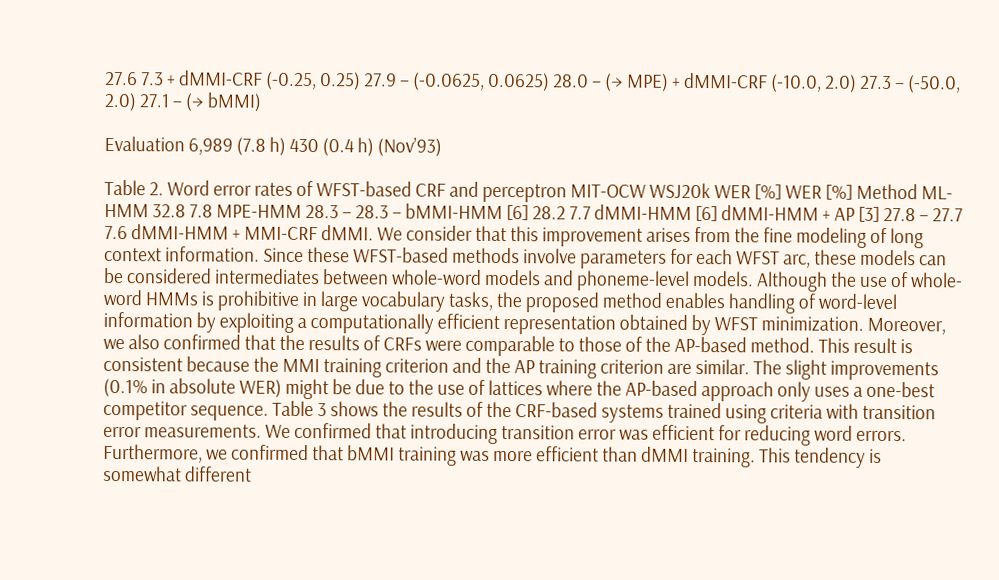27.6 7.3 + dMMI-CRF (-0.25, 0.25) 27.9 – (-0.0625, 0.0625) 28.0 – (→ MPE) + dMMI-CRF (-10.0, 2.0) 27.3 – (-50.0, 2.0) 27.1 – (→ bMMI)

Evaluation 6,989 (7.8 h) 430 (0.4 h) (Nov’93)

Table 2. Word error rates of WFST-based CRF and perceptron MIT-OCW WSJ20k WER [%] WER [%] Method ML-HMM 32.8 7.8 MPE-HMM 28.3 – 28.3 – bMMI-HMM [6] 28.2 7.7 dMMI-HMM [6] dMMI-HMM + AP [3] 27.8 – 27.7 7.6 dMMI-HMM + MMI-CRF dMMI. We consider that this improvement arises from the fine modeling of long context information. Since these WFST-based methods involve parameters for each WFST arc, these models can be considered intermediates between whole-word models and phoneme-level models. Although the use of whole-word HMMs is prohibitive in large vocabulary tasks, the proposed method enables handling of word-level information by exploiting a computationally efficient representation obtained by WFST minimization. Moreover, we also confirmed that the results of CRFs were comparable to those of the AP-based method. This result is consistent because the MMI training criterion and the AP training criterion are similar. The slight improvements (0.1% in absolute WER) might be due to the use of lattices where the AP-based approach only uses a one-best competitor sequence. Table 3 shows the results of the CRF-based systems trained using criteria with transition error measurements. We confirmed that introducing transition error was efficient for reducing word errors. Furthermore, we confirmed that bMMI training was more efficient than dMMI training. This tendency is somewhat different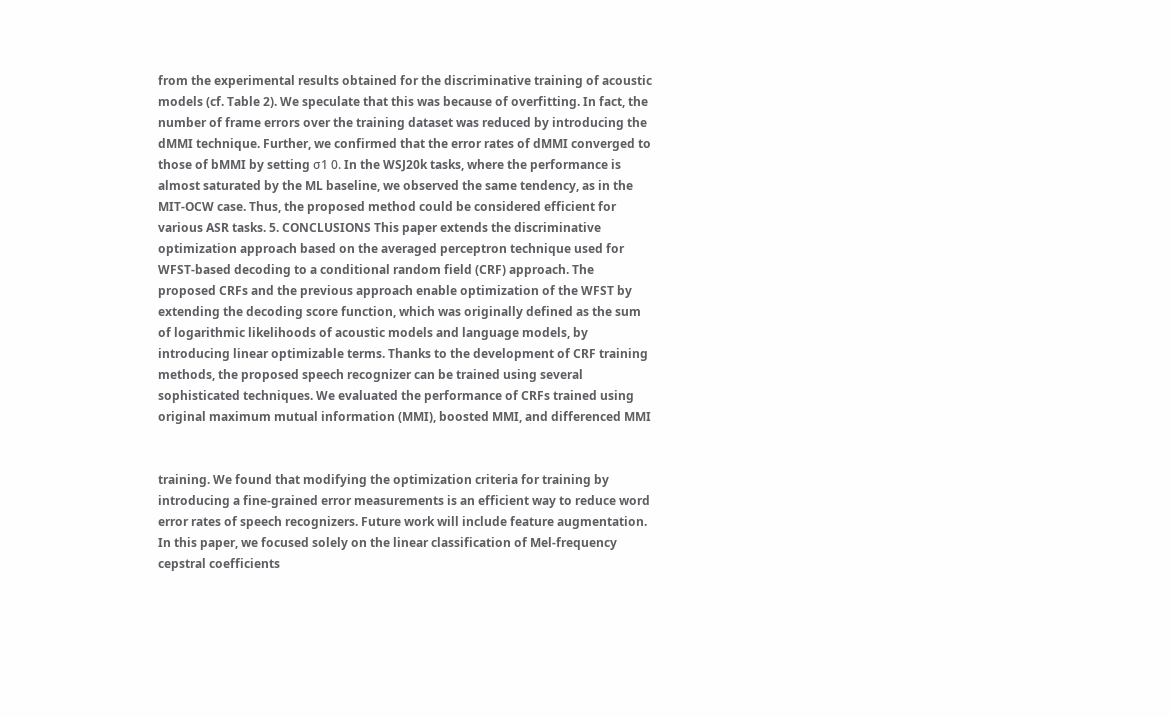from the experimental results obtained for the discriminative training of acoustic models (cf. Table 2). We speculate that this was because of overfitting. In fact, the number of frame errors over the training dataset was reduced by introducing the dMMI technique. Further, we confirmed that the error rates of dMMI converged to those of bMMI by setting σ1 0. In the WSJ20k tasks, where the performance is almost saturated by the ML baseline, we observed the same tendency, as in the MIT-OCW case. Thus, the proposed method could be considered efficient for various ASR tasks. 5. CONCLUSIONS This paper extends the discriminative optimization approach based on the averaged perceptron technique used for WFST-based decoding to a conditional random field (CRF) approach. The proposed CRFs and the previous approach enable optimization of the WFST by extending the decoding score function, which was originally defined as the sum of logarithmic likelihoods of acoustic models and language models, by introducing linear optimizable terms. Thanks to the development of CRF training methods, the proposed speech recognizer can be trained using several sophisticated techniques. We evaluated the performance of CRFs trained using original maximum mutual information (MMI), boosted MMI, and differenced MMI


training. We found that modifying the optimization criteria for training by introducing a fine-grained error measurements is an efficient way to reduce word error rates of speech recognizers. Future work will include feature augmentation. In this paper, we focused solely on the linear classification of Mel-frequency cepstral coefficients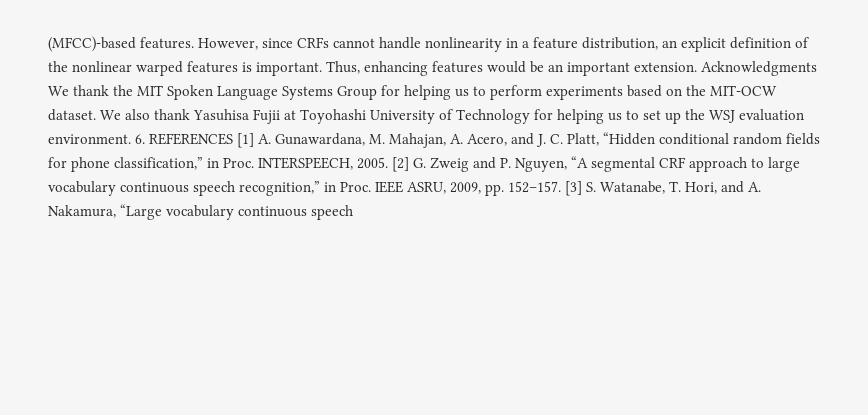(MFCC)-based features. However, since CRFs cannot handle nonlinearity in a feature distribution, an explicit definition of the nonlinear warped features is important. Thus, enhancing features would be an important extension. Acknowledgments We thank the MIT Spoken Language Systems Group for helping us to perform experiments based on the MIT-OCW dataset. We also thank Yasuhisa Fujii at Toyohashi University of Technology for helping us to set up the WSJ evaluation environment. 6. REFERENCES [1] A. Gunawardana, M. Mahajan, A. Acero, and J. C. Platt, “Hidden conditional random fields for phone classification,” in Proc. INTERSPEECH, 2005. [2] G. Zweig and P. Nguyen, “A segmental CRF approach to large vocabulary continuous speech recognition,” in Proc. IEEE ASRU, 2009, pp. 152–157. [3] S. Watanabe, T. Hori, and A. Nakamura, “Large vocabulary continuous speech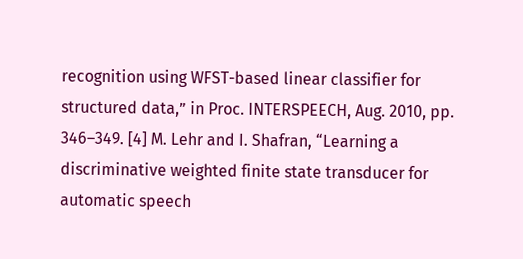recognition using WFST-based linear classifier for structured data,” in Proc. INTERSPEECH, Aug. 2010, pp. 346–349. [4] M. Lehr and I. Shafran, “Learning a discriminative weighted finite state transducer for automatic speech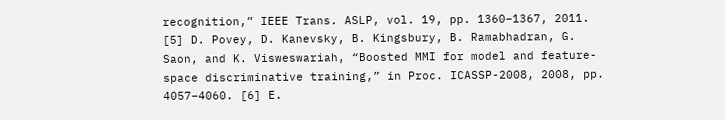recognition,” IEEE Trans. ASLP, vol. 19, pp. 1360–1367, 2011. [5] D. Povey, D. Kanevsky, B. Kingsbury, B. Ramabhadran, G. Saon, and K. Visweswariah, “Boosted MMI for model and feature-space discriminative training,” in Proc. ICASSP-2008, 2008, pp. 4057–4060. [6] E.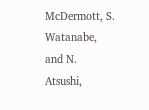McDermott, S. Watanabe, and N. Atsushi,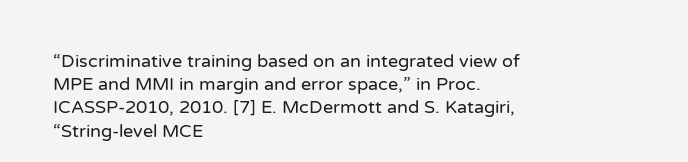“Discriminative training based on an integrated view of MPE and MMI in margin and error space,” in Proc. ICASSP-2010, 2010. [7] E. McDermott and S. Katagiri, “String-level MCE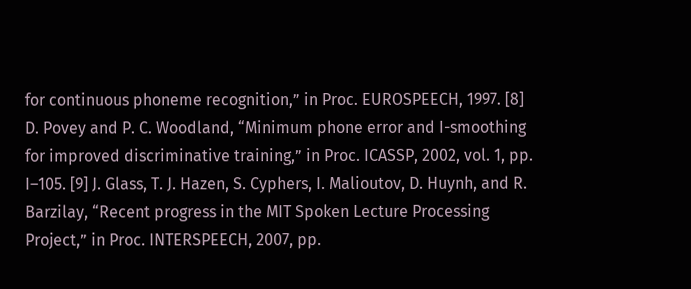for continuous phoneme recognition,” in Proc. EUROSPEECH, 1997. [8] D. Povey and P. C. Woodland, “Minimum phone error and I-smoothing for improved discriminative training,” in Proc. ICASSP, 2002, vol. 1, pp. I–105. [9] J. Glass, T. J. Hazen, S. Cyphers, I. Malioutov, D. Huynh, and R. Barzilay, “Recent progress in the MIT Spoken Lecture Processing Project,” in Proc. INTERSPEECH, 2007, pp.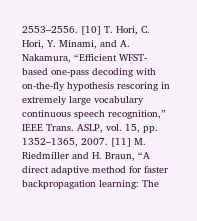2553–2556. [10] T. Hori, C. Hori, Y. Minami, and A. Nakamura, “Efficient WFST-based one-pass decoding with on-the-fly hypothesis rescoring in extremely large vocabulary continuous speech recognition,” IEEE Trans. ASLP, vol. 15, pp. 1352–1365, 2007. [11] M. Riedmiller and H. Braun, “A direct adaptive method for faster backpropagation learning: The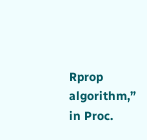Rprop algorithm,” in Proc.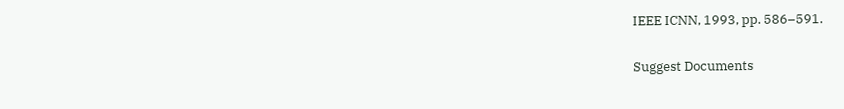IEEE ICNN, 1993, pp. 586–591.

Suggest Documents